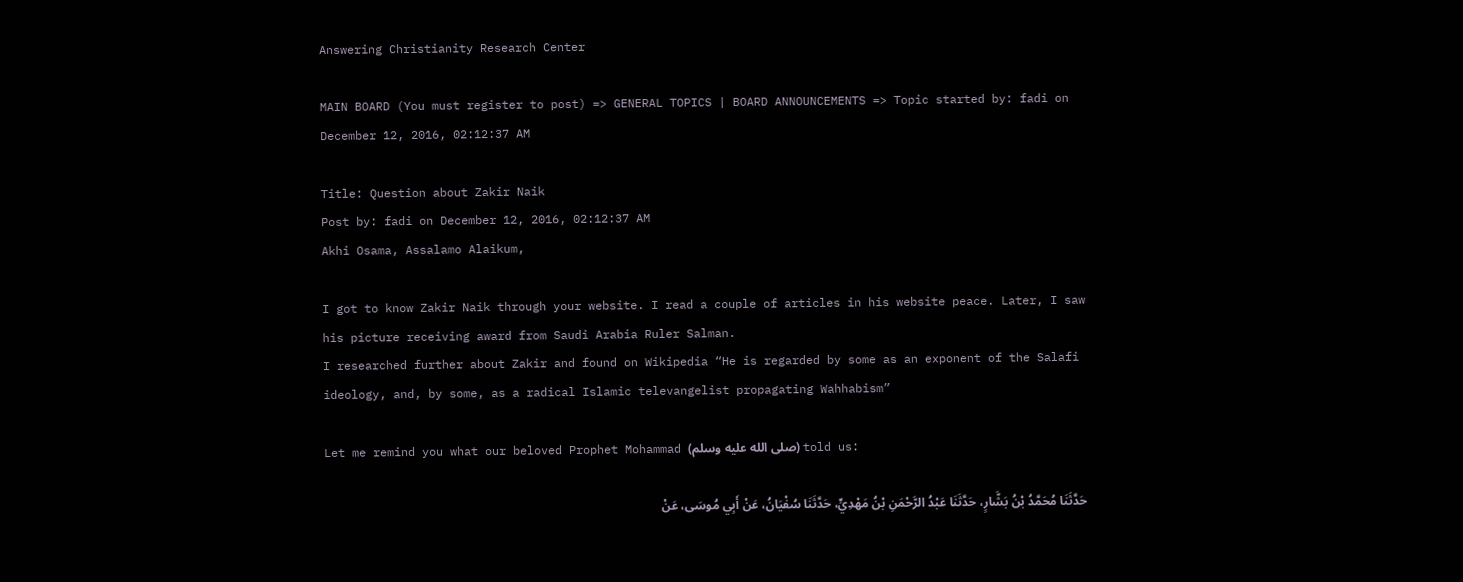Answering Christianity Research Center

MAIN BOARD (You must register to post) => GENERAL TOPICS | BOARD ANNOUNCEMENTS => Topic started by: fadi on December 12, 2016, 02:12:37 AM

Title: Question about Zakir Naik
Post by: fadi on December 12, 2016, 02:12:37 AM
Akhi Osama, Assalamo Alaikum,

I got to know Zakir Naik through your website. I read a couple of articles in his website peace. Later, I saw his picture receiving award from Saudi Arabia Ruler Salman.
I researched further about Zakir and found on Wikipedia “He is regarded by some as an exponent of the Salafi ideology, and, by some, as a radical Islamic televangelist propagating Wahhabism”

Let me remind you what our beloved Prophet Mohammad (صلى الله عليه وسلم) told us:

حَدَّثَنَا مُحَمَّدُ بْنُ بَشَّارٍ، حَدَّثَنَا عَبْدُ الرَّحْمَنِ بْنُ مَهْدِيٍّ، حَدَّثَنَا سُفْيَانُ، عَنْ أَبِي مُوسَى، عَنْ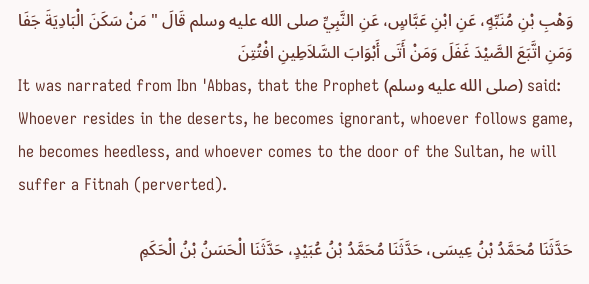وَهْبِ بْنِ مُنَبِّهٍ، عَنِ ابْنِ عَبَّاسٍ، عَنِ النَّبِيِّ صلى الله عليه وسلم قَالَ " مَنْ سَكَنَ الْبَادِيَةَ جَفَا وَمَنِ اتَّبَعَ الصَّيْدَ غَفَلَ وَمَنْ أَتَى أَبْوَابَ السَّلاَطِينِ افْتُتِنَ
It was narrated from Ibn 'Abbas, that the Prophet (صلى الله عليه وسلم) said: Whoever resides in the deserts, he becomes ignorant, whoever follows game, he becomes heedless, and whoever comes to the door of the Sultan, he will suffer a Fitnah (perverted).

حَدَّثَنَا مُحَمَّدُ بْنُ عِيسَى، حَدَّثَنَا مُحَمَّدُ بْنُ عُبَيْدٍ، حَدَّثَنَا الْحَسَنُ بْنُ الْحَكَمِ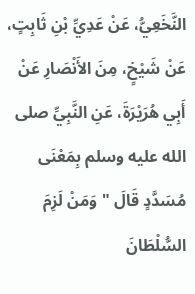النَّخَعِيُّ، عَنْ عَدِيِّ بْنِ ثَابِتٍ، عَنْ شَيْخٍ، مِنَ الأَنْصَارِ عَنْ أَبِي هُرَيْرَةَ، عَنِ النَّبِيِّ صلى الله عليه وسلم بِمَعْنَى مُسَدَّدٍ قَالَ " وَمَنْ لَزِمَ السُّلْطَانَ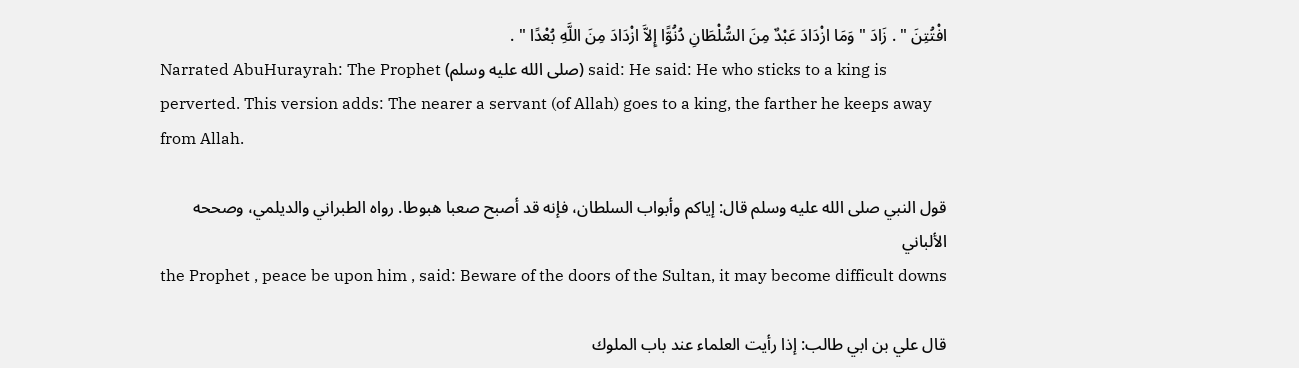افْتُتِنَ " . زَادَ " وَمَا ازْدَادَ عَبْدٌ مِنَ السُّلْطَانِ دُنُوًّا إِلاَّ ازْدَادَ مِنَ اللَّهِ بُعْدًا " .
Narrated AbuHurayrah: The Prophet (صلى الله عليه وسلم) said: He said: He who sticks to a king is perverted. This version adds: The nearer a servant (of Allah) goes to a king, the farther he keeps away from Allah.

قول النبي صلى الله عليه وسلم قال: إياكم وأبواب السلطان، فإنه قد أصبح صعبا هبوطا. رواه الطبراني والديلمي، وصححه الألباني
the Prophet , peace be upon him , said: Beware of the doors of the Sultan, it may become difficult downs

قال علي بن ابي طالب: إذا رأيت العلماء عند باب الملوك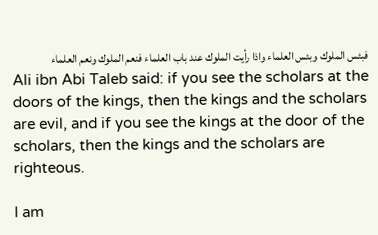فبئس الملوك وبئس العلماء واذا رأيت الملوك عند باب العلماء فنعم الملوك ونعم العلماء
Ali ibn Abi Taleb said: if you see the scholars at the doors of the kings, then the kings and the scholars are evil, and if you see the kings at the door of the scholars, then the kings and the scholars are righteous.

I am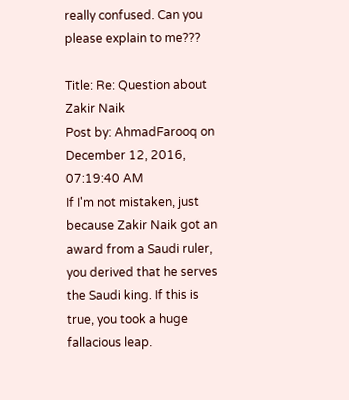really confused. Can you please explain to me???

Title: Re: Question about Zakir Naik
Post by: AhmadFarooq on December 12, 2016, 07:19:40 AM
If I'm not mistaken, just because Zakir Naik got an award from a Saudi ruler, you derived that he serves the Saudi king. If this is true, you took a huge fallacious leap.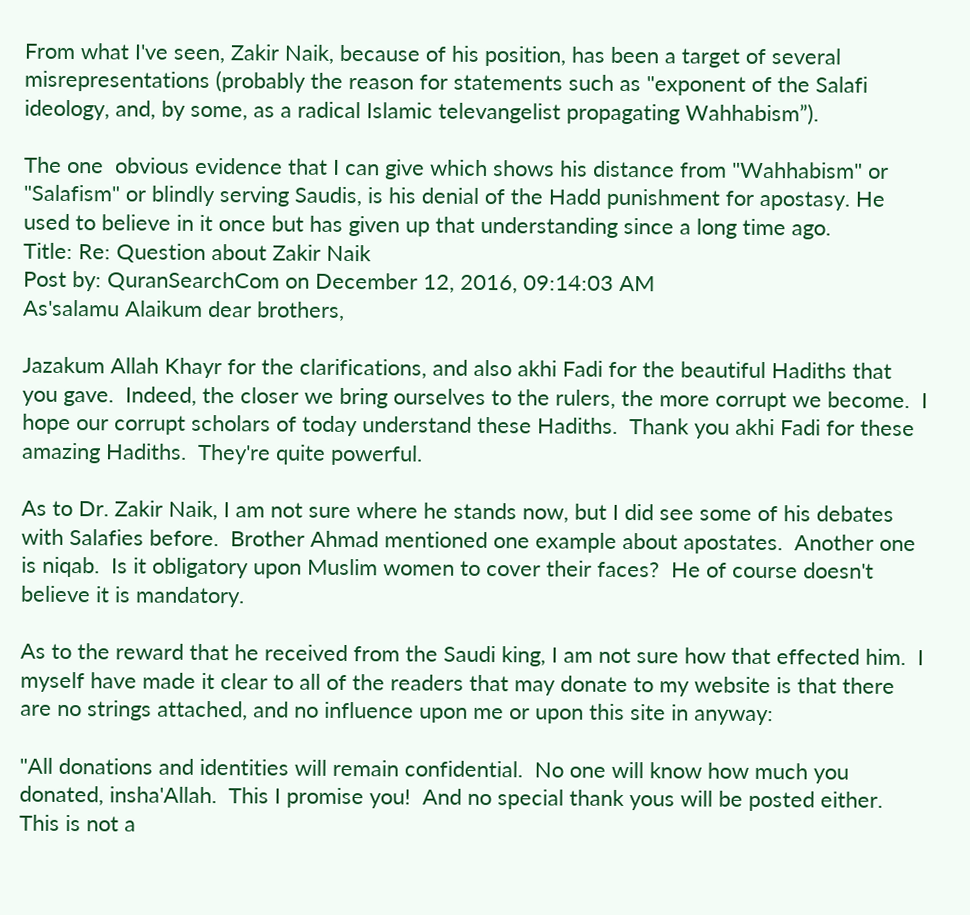From what I've seen, Zakir Naik, because of his position, has been a target of several misrepresentations (probably the reason for statements such as "exponent of the Salafi ideology, and, by some, as a radical Islamic televangelist propagating Wahhabism”).

The one  obvious evidence that I can give which shows his distance from "Wahhabism" or "Salafism" or blindly serving Saudis, is his denial of the Hadd punishment for apostasy. He used to believe in it once but has given up that understanding since a long time ago.
Title: Re: Question about Zakir Naik
Post by: QuranSearchCom on December 12, 2016, 09:14:03 AM
As'salamu Alaikum dear brothers,

Jazakum Allah Khayr for the clarifications, and also akhi Fadi for the beautiful Hadiths that you gave.  Indeed, the closer we bring ourselves to the rulers, the more corrupt we become.  I hope our corrupt scholars of today understand these Hadiths.  Thank you akhi Fadi for these amazing Hadiths.  They're quite powerful.

As to Dr. Zakir Naik, I am not sure where he stands now, but I did see some of his debates with Salafies before.  Brother Ahmad mentioned one example about apostates.  Another one is niqab.  Is it obligatory upon Muslim women to cover their faces?  He of course doesn't believe it is mandatory.

As to the reward that he received from the Saudi king, I am not sure how that effected him.  I myself have made it clear to all of the readers that may donate to my website is that there are no strings attached, and no influence upon me or upon this site in anyway:

"All donations and identities will remain confidential.  No one will know how much you donated, insha'Allah.  This I promise you!  And no special thank yous will be posted either.  This is not a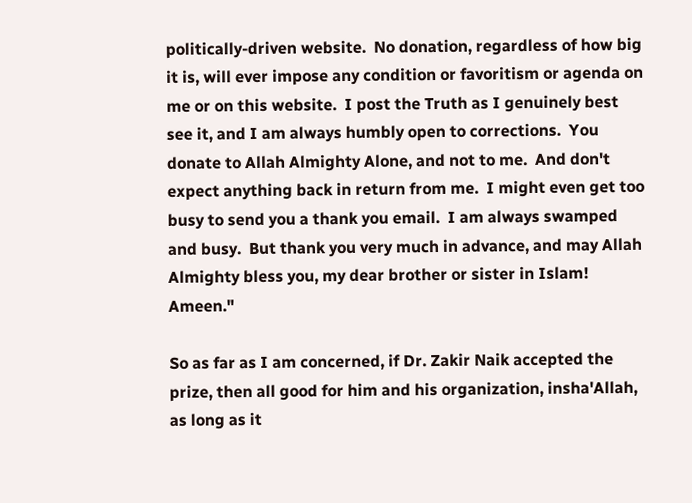politically-driven website.  No donation, regardless of how big it is, will ever impose any condition or favoritism or agenda on me or on this website.  I post the Truth as I genuinely best see it, and I am always humbly open to corrections.  You donate to Allah Almighty Alone, and not to me.  And don't expect anything back in return from me.  I might even get too busy to send you a thank you email.  I am always swamped and busy.  But thank you very much in advance, and may Allah Almighty bless you, my dear brother or sister in Islam!  Ameen."

So as far as I am concerned, if Dr. Zakir Naik accepted the prize, then all good for him and his organization, insha'Allah, as long as it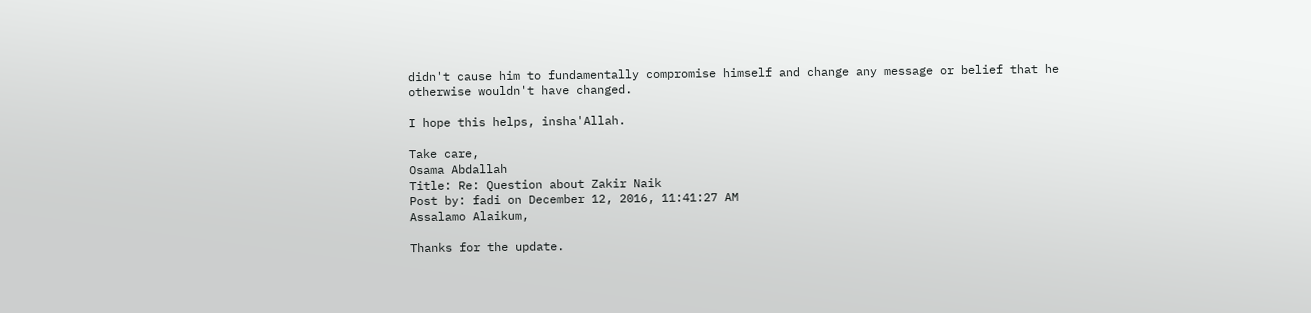didn't cause him to fundamentally compromise himself and change any message or belief that he otherwise wouldn't have changed.

I hope this helps, insha'Allah.

Take care,
Osama Abdallah
Title: Re: Question about Zakir Naik
Post by: fadi on December 12, 2016, 11:41:27 AM
Assalamo Alaikum,

Thanks for the update.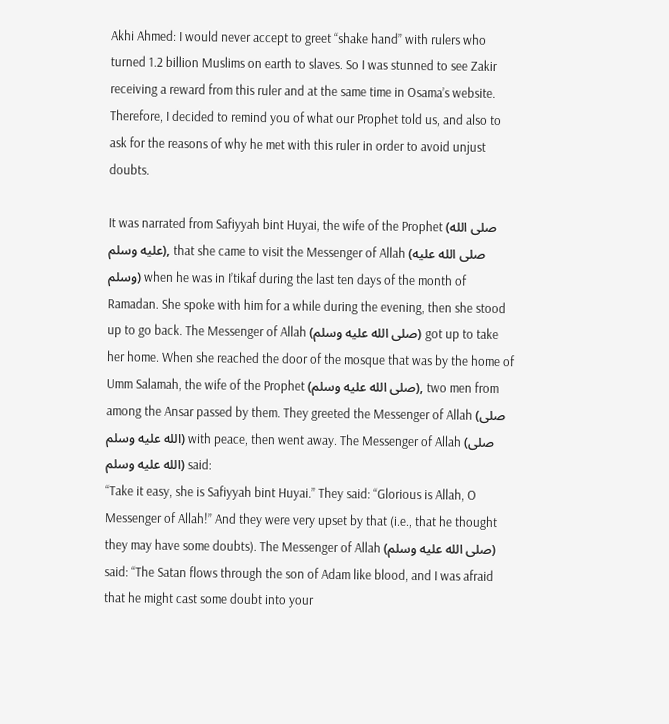Akhi Ahmed: I would never accept to greet “shake hand” with rulers who turned 1.2 billion Muslims on earth to slaves. So I was stunned to see Zakir receiving a reward from this ruler and at the same time in Osama’s website. Therefore, I decided to remind you of what our Prophet told us, and also to ask for the reasons of why he met with this ruler in order to avoid unjust doubts.

It was narrated from Safiyyah bint Huyai, the wife of the Prophet (صلى الله عليه وسلم), that she came to visit the Messenger of Allah (صلى الله عليه وسلم) when he was in I’tikaf during the last ten days of the month of Ramadan. She spoke with him for a while during the evening, then she stood up to go back. The Messenger of Allah (صلى الله عليه وسلم) got up to take her home. When she reached the door of the mosque that was by the home of Umm Salamah, the wife of the Prophet (صلى الله عليه وسلم), two men from among the Ansar passed by them. They greeted the Messenger of Allah (صلى الله عليه وسلم) with peace, then went away. The Messenger of Allah (صلى الله عليه وسلم) said:
“Take it easy, she is Safiyyah bint Huyai.” They said: “Glorious is Allah, O Messenger of Allah!” And they were very upset by that (i.e., that he thought they may have some doubts). The Messenger of Allah (صلى الله عليه وسلم) said: “The Satan flows through the son of Adam like blood, and I was afraid that he might cast some doubt into your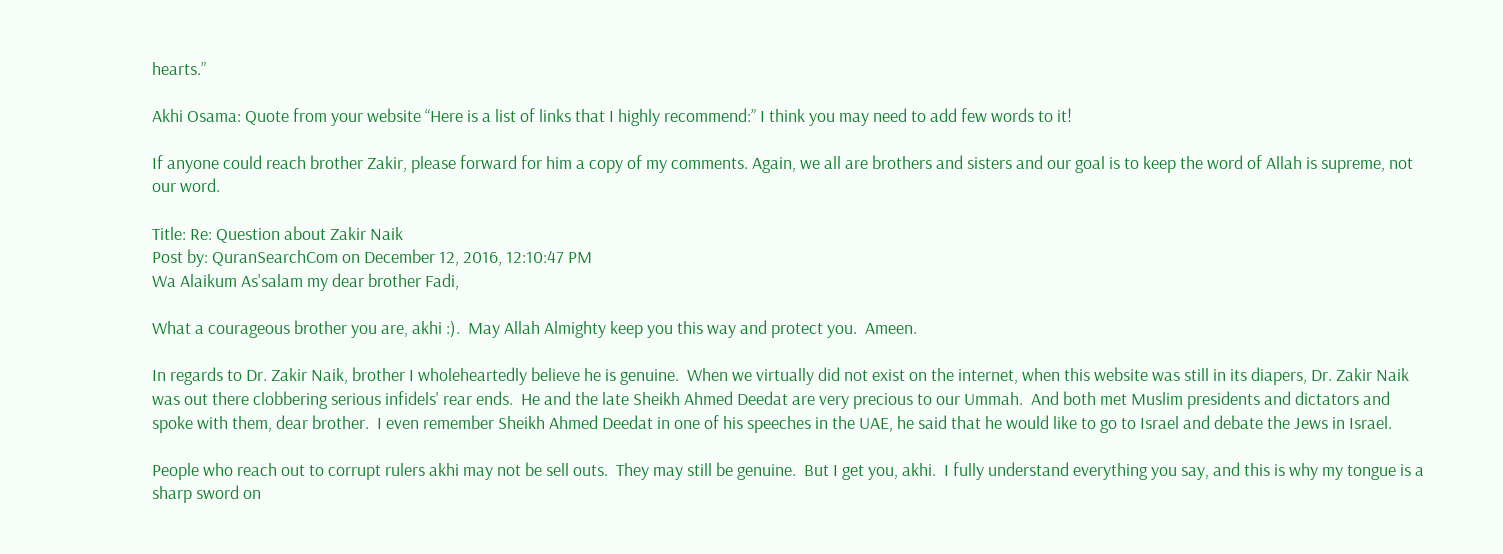hearts.”

Akhi Osama: Quote from your website “Here is a list of links that I highly recommend:” I think you may need to add few words to it!

If anyone could reach brother Zakir, please forward for him a copy of my comments. Again, we all are brothers and sisters and our goal is to keep the word of Allah is supreme, not our word.

Title: Re: Question about Zakir Naik
Post by: QuranSearchCom on December 12, 2016, 12:10:47 PM
Wa Alaikum As'salam my dear brother Fadi,

What a courageous brother you are, akhi :).  May Allah Almighty keep you this way and protect you.  Ameen.

In regards to Dr. Zakir Naik, brother I wholeheartedly believe he is genuine.  When we virtually did not exist on the internet, when this website was still in its diapers, Dr. Zakir Naik was out there clobbering serious infidels' rear ends.  He and the late Sheikh Ahmed Deedat are very precious to our Ummah.  And both met Muslim presidents and dictators and spoke with them, dear brother.  I even remember Sheikh Ahmed Deedat in one of his speeches in the UAE, he said that he would like to go to Israel and debate the Jews in Israel.

People who reach out to corrupt rulers akhi may not be sell outs.  They may still be genuine.  But I get you, akhi.  I fully understand everything you say, and this is why my tongue is a sharp sword on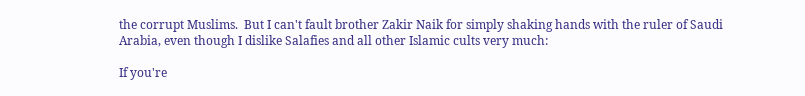the corrupt Muslims.  But I can't fault brother Zakir Naik for simply shaking hands with the ruler of Saudi Arabia, even though I dislike Salafies and all other Islamic cults very much:

If you're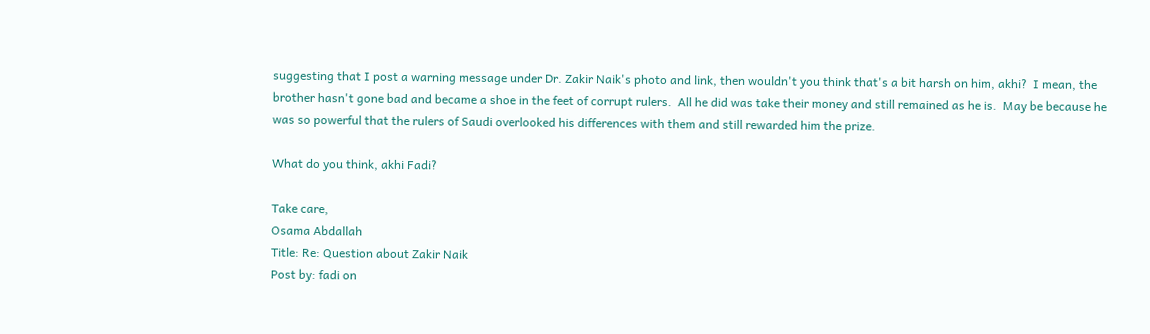suggesting that I post a warning message under Dr. Zakir Naik's photo and link, then wouldn't you think that's a bit harsh on him, akhi?  I mean, the brother hasn't gone bad and became a shoe in the feet of corrupt rulers.  All he did was take their money and still remained as he is.  May be because he was so powerful that the rulers of Saudi overlooked his differences with them and still rewarded him the prize.

What do you think, akhi Fadi?

Take care,
Osama Abdallah
Title: Re: Question about Zakir Naik
Post by: fadi on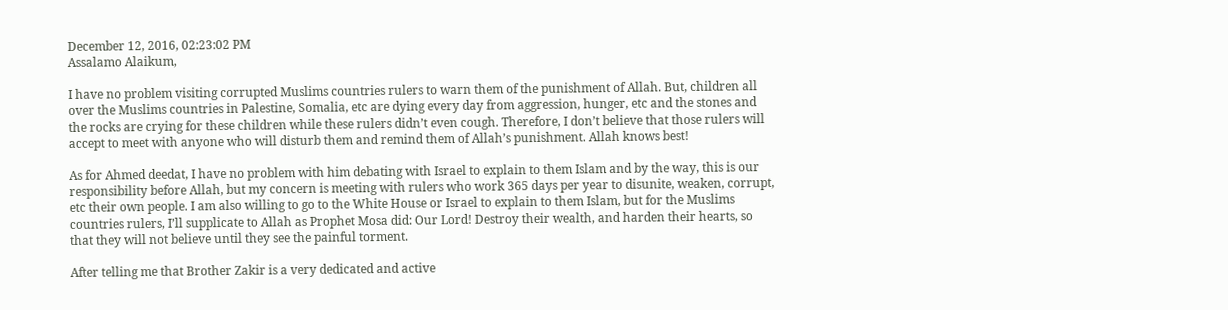December 12, 2016, 02:23:02 PM
Assalamo Alaikum,

I have no problem visiting corrupted Muslims countries rulers to warn them of the punishment of Allah. But, children all over the Muslims countries in Palestine, Somalia, etc are dying every day from aggression, hunger, etc and the stones and the rocks are crying for these children while these rulers didn’t even cough. Therefore, I don’t believe that those rulers will accept to meet with anyone who will disturb them and remind them of Allah’s punishment. Allah knows best!

As for Ahmed deedat, I have no problem with him debating with Israel to explain to them Islam and by the way, this is our responsibility before Allah, but my concern is meeting with rulers who work 365 days per year to disunite, weaken, corrupt, etc their own people. I am also willing to go to the White House or Israel to explain to them Islam, but for the Muslims countries rulers, I’ll supplicate to Allah as Prophet Mosa did: Our Lord! Destroy their wealth, and harden their hearts, so that they will not believe until they see the painful torment.

After telling me that Brother Zakir is a very dedicated and active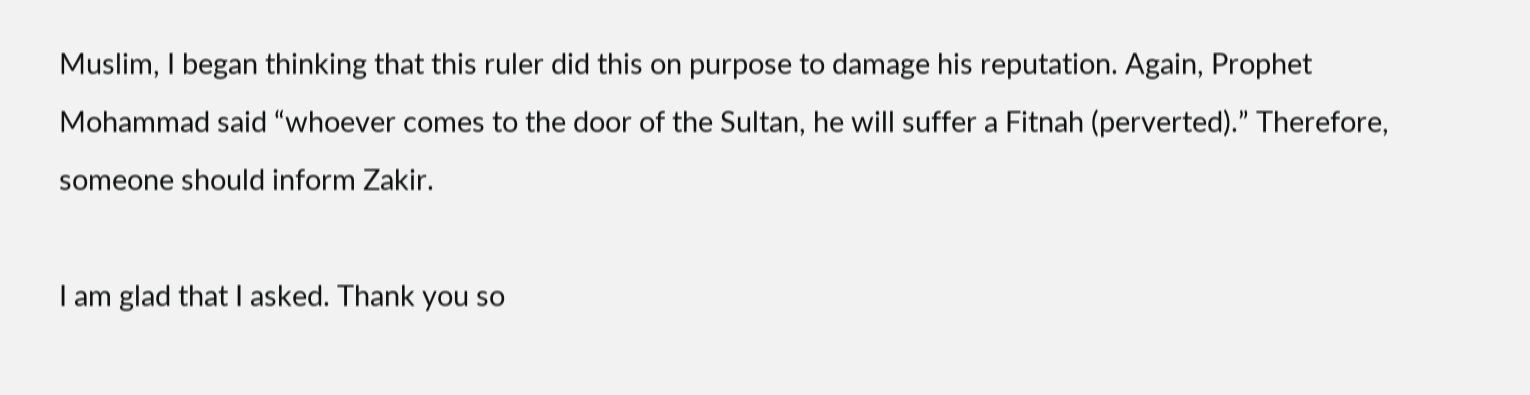Muslim, I began thinking that this ruler did this on purpose to damage his reputation. Again, Prophet Mohammad said “whoever comes to the door of the Sultan, he will suffer a Fitnah (perverted).” Therefore, someone should inform Zakir.

I am glad that I asked. Thank you so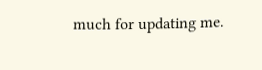much for updating me.